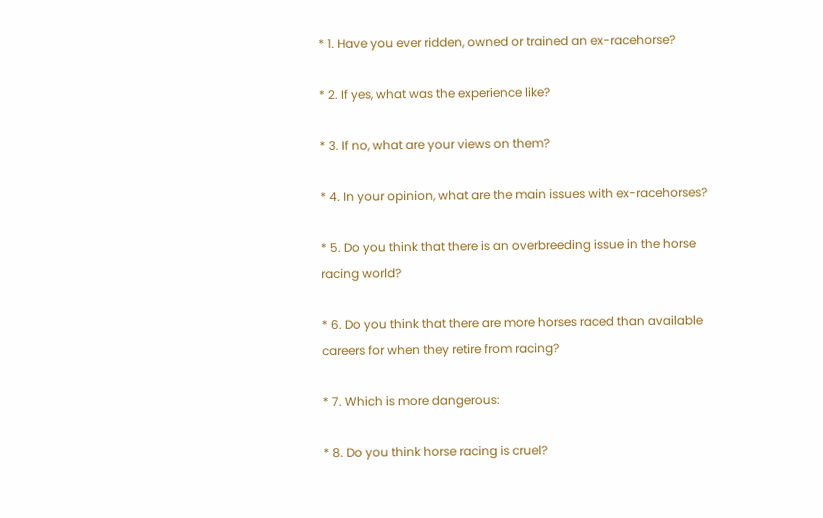* 1. Have you ever ridden, owned or trained an ex-racehorse?

* 2. If yes, what was the experience like?

* 3. If no, what are your views on them?

* 4. In your opinion, what are the main issues with ex-racehorses?

* 5. Do you think that there is an overbreeding issue in the horse
racing world?

* 6. Do you think that there are more horses raced than available careers for when they retire from racing?

* 7. Which is more dangerous:

* 8. Do you think horse racing is cruel?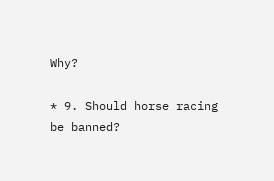Why?

* 9. Should horse racing be banned?